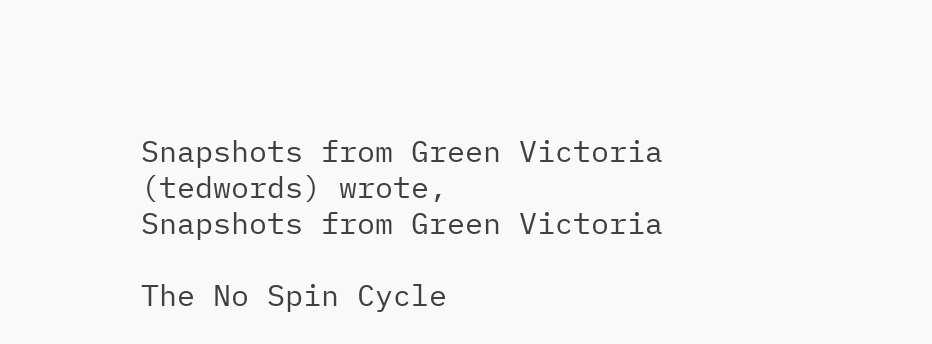Snapshots from Green Victoria (tedwords) wrote,
Snapshots from Green Victoria

The No Spin Cycle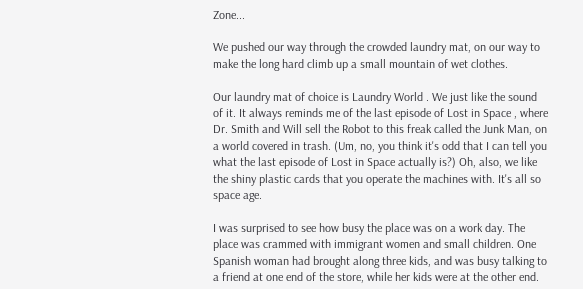Zone...

We pushed our way through the crowded laundry mat, on our way to make the long hard climb up a small mountain of wet clothes.

Our laundry mat of choice is Laundry World . We just like the sound of it. It always reminds me of the last episode of Lost in Space , where Dr. Smith and Will sell the Robot to this freak called the Junk Man, on a world covered in trash. (Um, no, you think it's odd that I can tell you what the last episode of Lost in Space actually is?) Oh, also, we like the shiny plastic cards that you operate the machines with. It's all so space age.

I was surprised to see how busy the place was on a work day. The place was crammed with immigrant women and small children. One Spanish woman had brought along three kids, and was busy talking to a friend at one end of the store, while her kids were at the other end.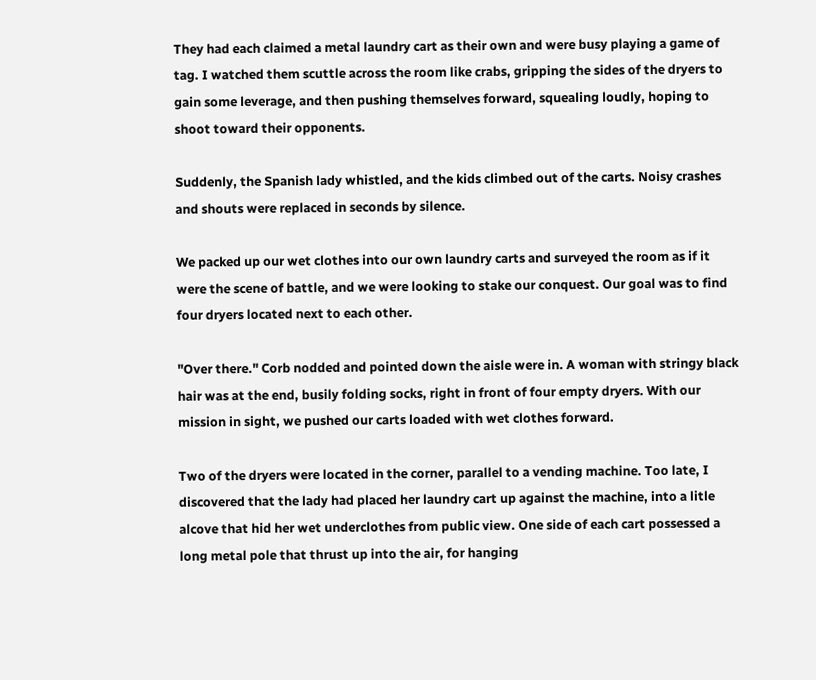They had each claimed a metal laundry cart as their own and were busy playing a game of tag. I watched them scuttle across the room like crabs, gripping the sides of the dryers to gain some leverage, and then pushing themselves forward, squealing loudly, hoping to shoot toward their opponents.

Suddenly, the Spanish lady whistled, and the kids climbed out of the carts. Noisy crashes and shouts were replaced in seconds by silence.

We packed up our wet clothes into our own laundry carts and surveyed the room as if it were the scene of battle, and we were looking to stake our conquest. Our goal was to find four dryers located next to each other.

"Over there." Corb nodded and pointed down the aisle were in. A woman with stringy black hair was at the end, busily folding socks, right in front of four empty dryers. With our mission in sight, we pushed our carts loaded with wet clothes forward.

Two of the dryers were located in the corner, parallel to a vending machine. Too late, I discovered that the lady had placed her laundry cart up against the machine, into a litle alcove that hid her wet underclothes from public view. One side of each cart possessed a long metal pole that thrust up into the air, for hanging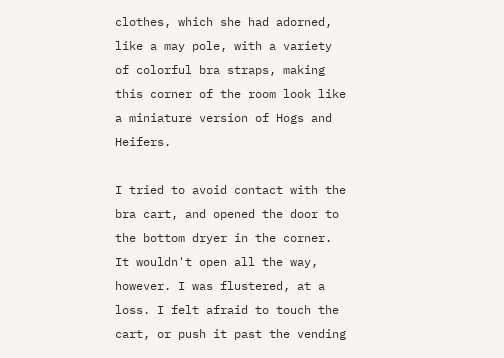clothes, which she had adorned, like a may pole, with a variety of colorful bra straps, making this corner of the room look like a miniature version of Hogs and Heifers.

I tried to avoid contact with the bra cart, and opened the door to the bottom dryer in the corner. It wouldn't open all the way, however. I was flustered, at a loss. I felt afraid to touch the cart, or push it past the vending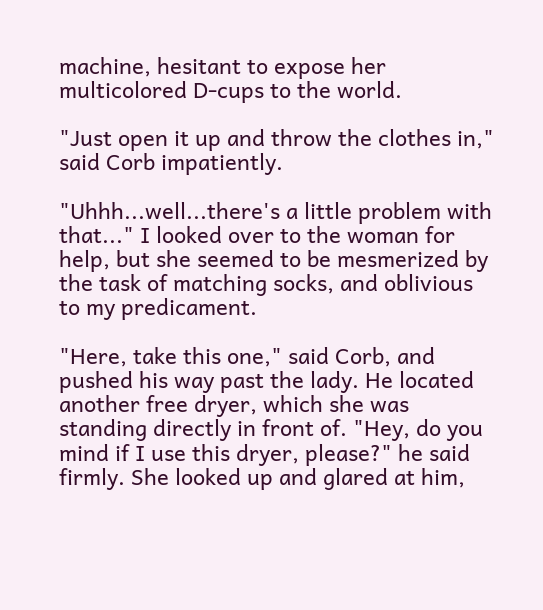machine, hesitant to expose her multicolored D-cups to the world.

"Just open it up and throw the clothes in," said Corb impatiently.

"Uhhh...well...there's a little problem with that..." I looked over to the woman for help, but she seemed to be mesmerized by the task of matching socks, and oblivious to my predicament.

"Here, take this one," said Corb, and pushed his way past the lady. He located another free dryer, which she was standing directly in front of. "Hey, do you mind if I use this dryer, please?" he said firmly. She looked up and glared at him,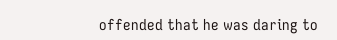offended that he was daring to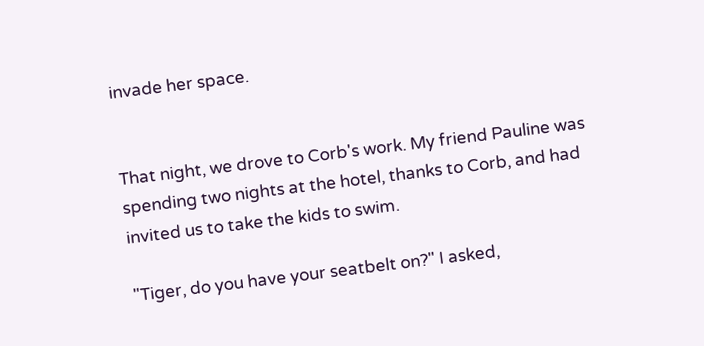invade her space.


That night, we drove to Corb's work. My friend Pauline was spending two nights at the hotel, thanks to Corb, and had invited us to take the kids to swim.

"Tiger, do you have your seatbelt on?" I asked,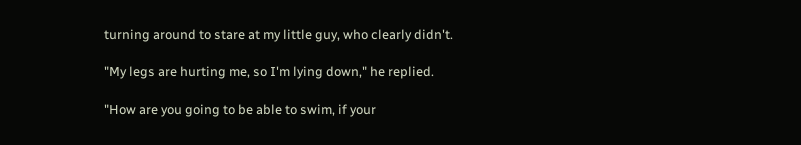turning around to stare at my little guy, who clearly didn't.

"My legs are hurting me, so I'm lying down," he replied.

"How are you going to be able to swim, if your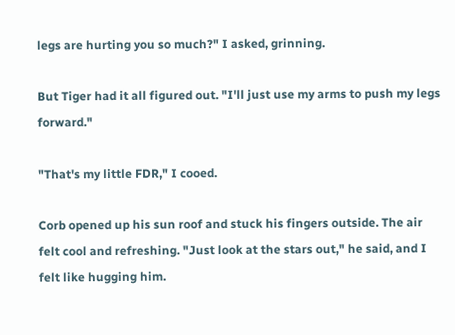legs are hurting you so much?" I asked, grinning.

But Tiger had it all figured out. "I'll just use my arms to push my legs forward."

"That's my little FDR," I cooed.

Corb opened up his sun roof and stuck his fingers outside. The air felt cool and refreshing. "Just look at the stars out," he said, and I felt like hugging him.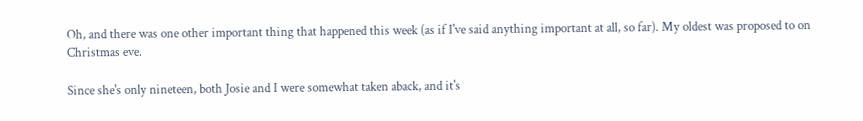Oh, and there was one other important thing that happened this week (as if I've said anything important at all, so far). My oldest was proposed to on Christmas eve.

Since she's only nineteen, both Josie and I were somewhat taken aback, and it's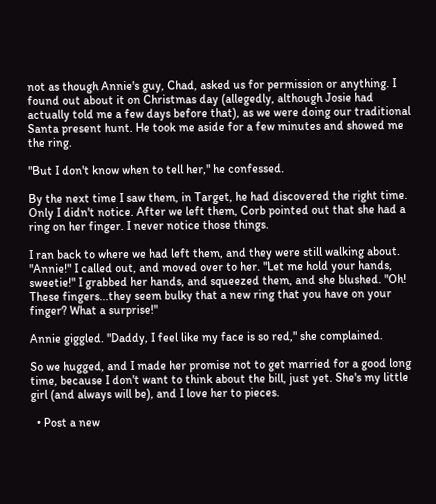not as though Annie's guy, Chad, asked us for permission or anything. I found out about it on Christmas day (allegedly, although Josie had actually told me a few days before that), as we were doing our traditional Santa present hunt. He took me aside for a few minutes and showed me the ring.

"But I don't know when to tell her," he confessed.

By the next time I saw them, in Target, he had discovered the right time. Only I didn't notice. After we left them, Corb pointed out that she had a ring on her finger. I never notice those things.

I ran back to where we had left them, and they were still walking about. "Annie!" I called out, and moved over to her. "Let me hold your hands, sweetie!" I grabbed her hands, and squeezed them, and she blushed. "Oh! These fingers...they seem bulky that a new ring that you have on your finger? What a surprise!"

Annie giggled. "Daddy, I feel like my face is so red," she complained.

So we hugged, and I made her promise not to get married for a good long time, because I don't want to think about the bill, just yet. She's my little girl (and always will be), and I love her to pieces.

  • Post a new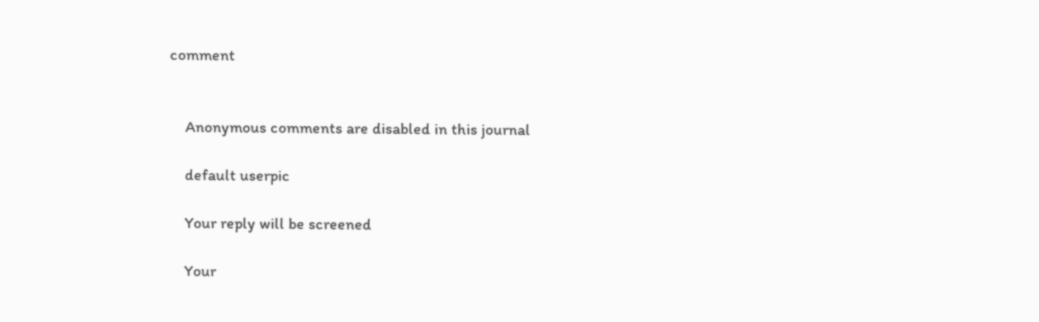comment


    Anonymous comments are disabled in this journal

    default userpic

    Your reply will be screened

    Your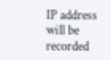IP address will be recorded